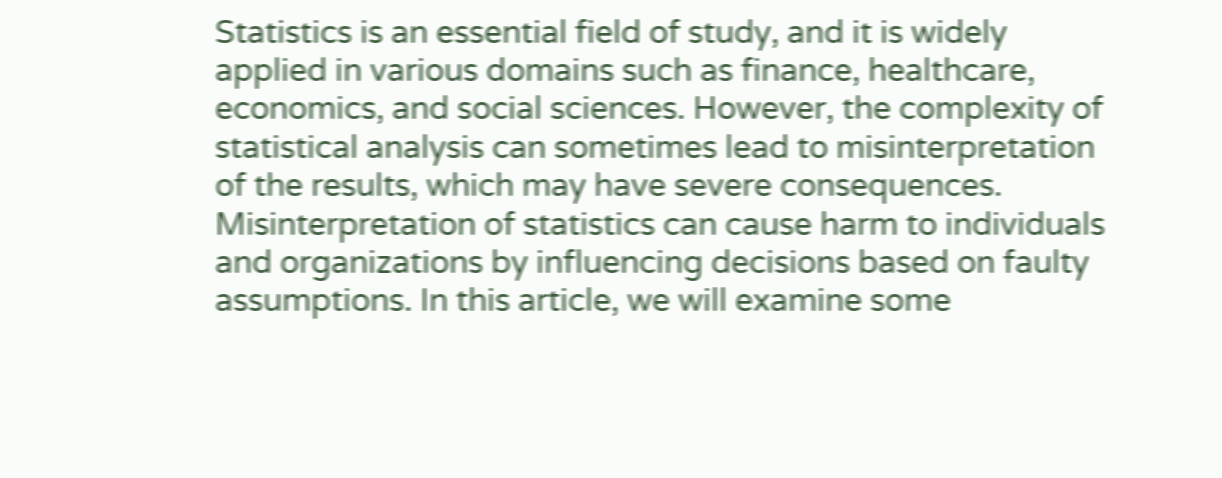Statistics is an essential field of study, and it is widely applied in various domains such as finance, healthcare, economics, and social sciences. However, the complexity of statistical analysis can sometimes lead to misinterpretation of the results, which may have severe consequences. Misinterpretation of statistics can cause harm to individuals and organizations by influencing decisions based on faulty assumptions. In this article, we will examine some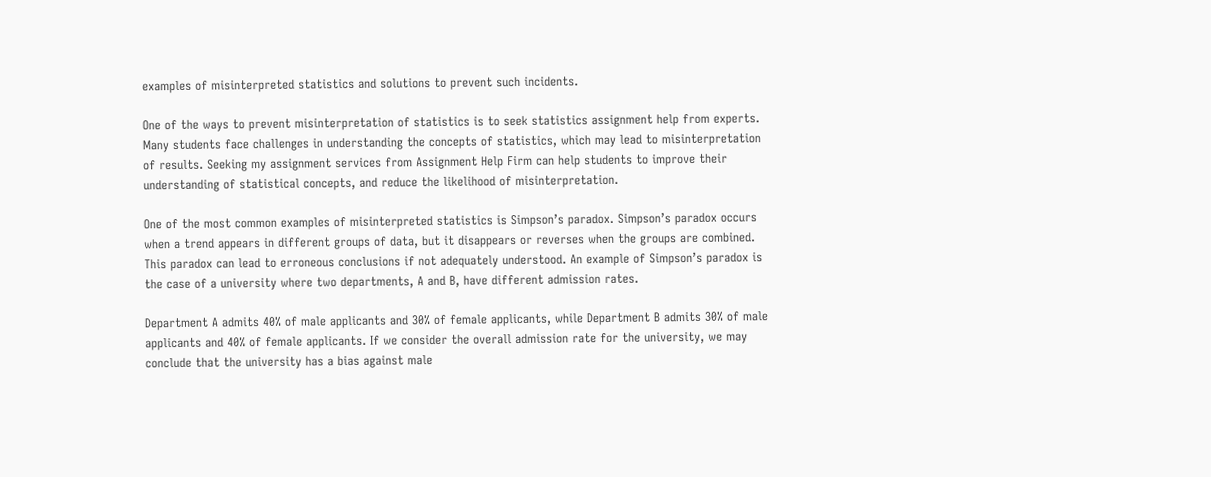examples of misinterpreted statistics and solutions to prevent such incidents.

One of the ways to prevent misinterpretation of statistics is to seek statistics assignment help from experts. Many students face challenges in understanding the concepts of statistics, which may lead to misinterpretation of results. Seeking my assignment services from Assignment Help Firm can help students to improve their understanding of statistical concepts, and reduce the likelihood of misinterpretation.

One of the most common examples of misinterpreted statistics is Simpson’s paradox. Simpson’s paradox occurs when a trend appears in different groups of data, but it disappears or reverses when the groups are combined. This paradox can lead to erroneous conclusions if not adequately understood. An example of Simpson’s paradox is the case of a university where two departments, A and B, have different admission rates.

Department A admits 40% of male applicants and 30% of female applicants, while Department B admits 30% of male applicants and 40% of female applicants. If we consider the overall admission rate for the university, we may conclude that the university has a bias against male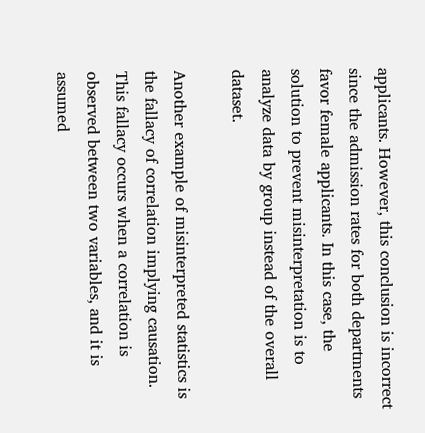applicants. However, this conclusion is incorrect since the admission rates for both departments favor female applicants. In this case, the solution to prevent misinterpretation is to analyze data by group instead of the overall dataset.

Another example of misinterpreted statistics is the fallacy of correlation implying causation. This fallacy occurs when a correlation is observed between two variables, and it is assumed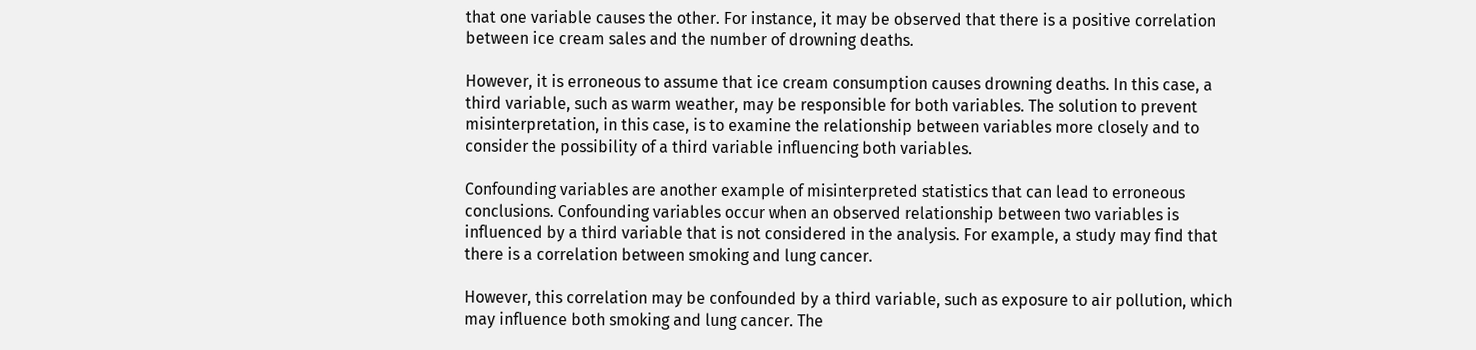that one variable causes the other. For instance, it may be observed that there is a positive correlation between ice cream sales and the number of drowning deaths.

However, it is erroneous to assume that ice cream consumption causes drowning deaths. In this case, a third variable, such as warm weather, may be responsible for both variables. The solution to prevent misinterpretation, in this case, is to examine the relationship between variables more closely and to consider the possibility of a third variable influencing both variables.

Confounding variables are another example of misinterpreted statistics that can lead to erroneous conclusions. Confounding variables occur when an observed relationship between two variables is influenced by a third variable that is not considered in the analysis. For example, a study may find that there is a correlation between smoking and lung cancer.

However, this correlation may be confounded by a third variable, such as exposure to air pollution, which may influence both smoking and lung cancer. The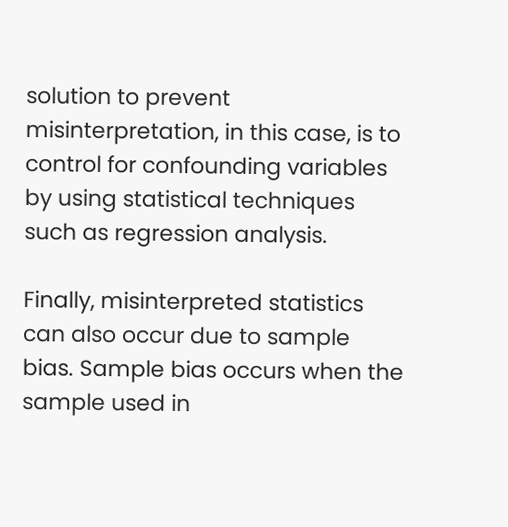solution to prevent misinterpretation, in this case, is to control for confounding variables by using statistical techniques such as regression analysis.

Finally, misinterpreted statistics can also occur due to sample bias. Sample bias occurs when the sample used in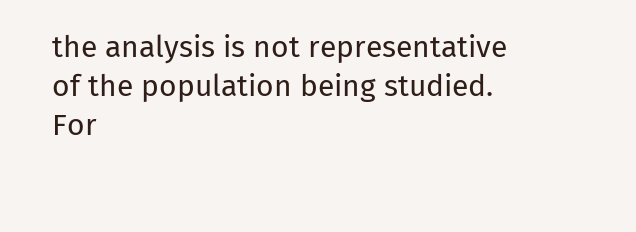the analysis is not representative of the population being studied. For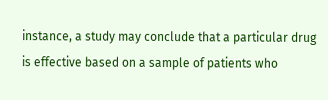instance, a study may conclude that a particular drug is effective based on a sample of patients who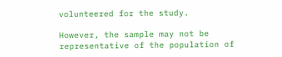volunteered for the study.

However, the sample may not be representative of the population of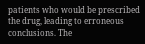patients who would be prescribed the drug, leading to erroneous conclusions. The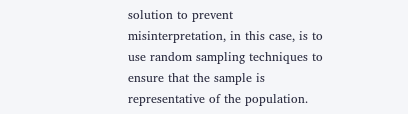solution to prevent misinterpretation, in this case, is to use random sampling techniques to ensure that the sample is representative of the population.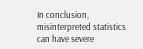In conclusion, misinterpreted statistics can have severe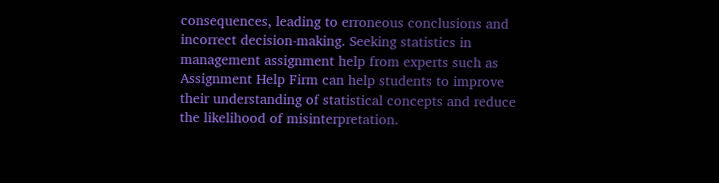consequences, leading to erroneous conclusions and incorrect decision-making. Seeking statistics in management assignment help from experts such as Assignment Help Firm can help students to improve their understanding of statistical concepts and reduce the likelihood of misinterpretation.